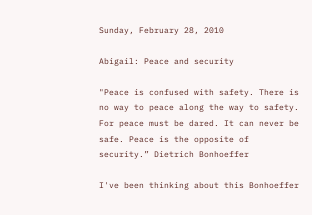Sunday, February 28, 2010

Abigail: Peace and security

"Peace is confused with safety. There is no way to peace along the way to safety. For peace must be dared. It can never be safe. Peace is the opposite of security.” Dietrich Bonhoeffer

I've been thinking about this Bonhoeffer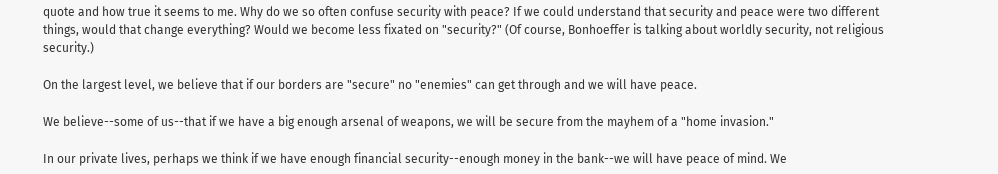quote and how true it seems to me. Why do we so often confuse security with peace? If we could understand that security and peace were two different things, would that change everything? Would we become less fixated on "security?" (Of course, Bonhoeffer is talking about worldly security, not religious security.)

On the largest level, we believe that if our borders are "secure" no "enemies" can get through and we will have peace.

We believe--some of us--that if we have a big enough arsenal of weapons, we will be secure from the mayhem of a "home invasion."

In our private lives, perhaps we think if we have enough financial security--enough money in the bank--we will have peace of mind. We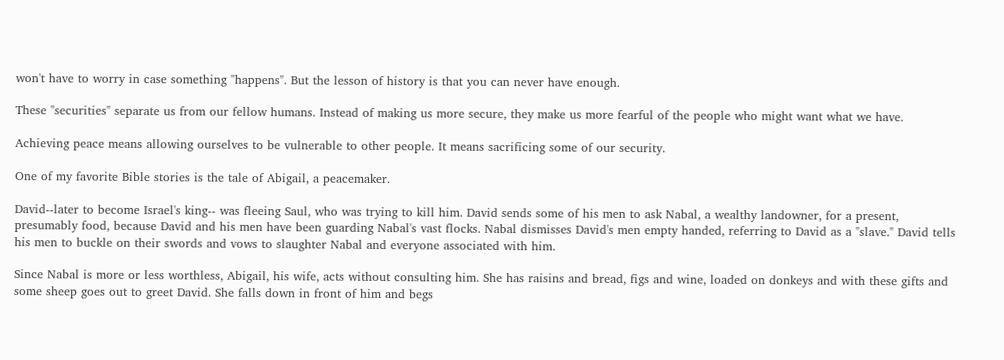won't have to worry in case something "happens". But the lesson of history is that you can never have enough.

These "securities" separate us from our fellow humans. Instead of making us more secure, they make us more fearful of the people who might want what we have.

Achieving peace means allowing ourselves to be vulnerable to other people. It means sacrificing some of our security.

One of my favorite Bible stories is the tale of Abigail, a peacemaker.

David--later to become Israel's king-- was fleeing Saul, who was trying to kill him. David sends some of his men to ask Nabal, a wealthy landowner, for a present, presumably food, because David and his men have been guarding Nabal's vast flocks. Nabal dismisses David's men empty handed, referring to David as a "slave." David tells his men to buckle on their swords and vows to slaughter Nabal and everyone associated with him.

Since Nabal is more or less worthless, Abigail, his wife, acts without consulting him. She has raisins and bread, figs and wine, loaded on donkeys and with these gifts and some sheep goes out to greet David. She falls down in front of him and begs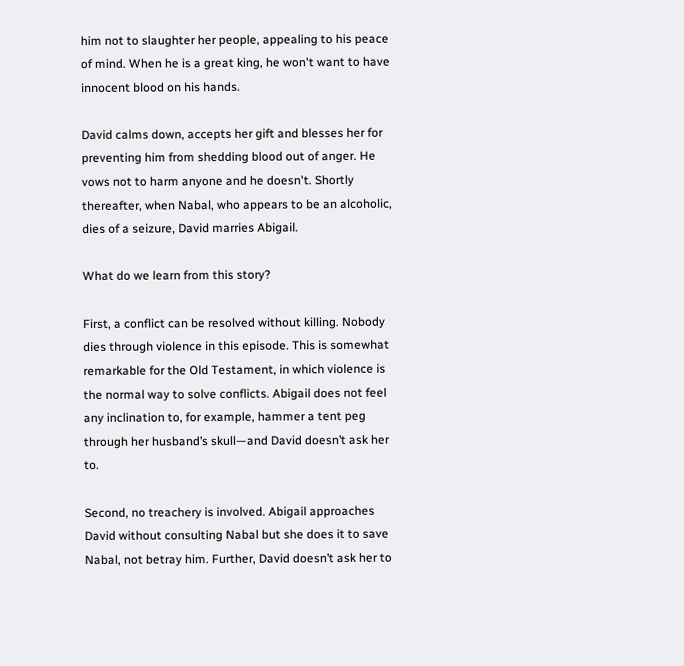him not to slaughter her people, appealing to his peace of mind. When he is a great king, he won't want to have innocent blood on his hands.

David calms down, accepts her gift and blesses her for preventing him from shedding blood out of anger. He vows not to harm anyone and he doesn't. Shortly thereafter, when Nabal, who appears to be an alcoholic, dies of a seizure, David marries Abigail.

What do we learn from this story?

First, a conflict can be resolved without killing. Nobody dies through violence in this episode. This is somewhat remarkable for the Old Testament, in which violence is the normal way to solve conflicts. Abigail does not feel any inclination to, for example, hammer a tent peg through her husband’s skull—and David doesn’t ask her to.

Second, no treachery is involved. Abigail approaches David without consulting Nabal but she does it to save Nabal, not betray him. Further, David doesn’t ask her to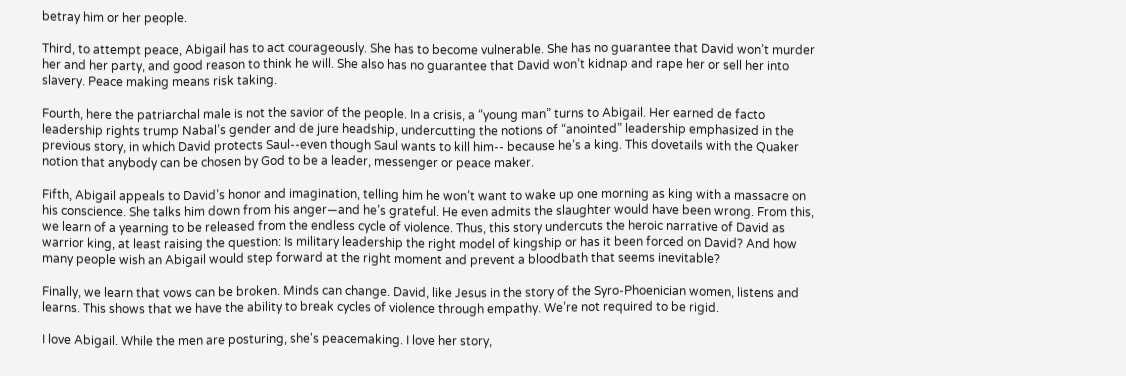betray him or her people.

Third, to attempt peace, Abigail has to act courageously. She has to become vulnerable. She has no guarantee that David won’t murder her and her party, and good reason to think he will. She also has no guarantee that David won’t kidnap and rape her or sell her into slavery. Peace making means risk taking.

Fourth, here the patriarchal male is not the savior of the people. In a crisis, a “young man” turns to Abigail. Her earned de facto leadership rights trump Nabal’s gender and de jure headship, undercutting the notions of “anointed” leadership emphasized in the previous story, in which David protects Saul--even though Saul wants to kill him-- because he’s a king. This dovetails with the Quaker notion that anybody can be chosen by God to be a leader, messenger or peace maker.

Fifth, Abigail appeals to David’s honor and imagination, telling him he won’t want to wake up one morning as king with a massacre on his conscience. She talks him down from his anger—and he’s grateful. He even admits the slaughter would have been wrong. From this, we learn of a yearning to be released from the endless cycle of violence. Thus, this story undercuts the heroic narrative of David as warrior king, at least raising the question: Is military leadership the right model of kingship or has it been forced on David? And how many people wish an Abigail would step forward at the right moment and prevent a bloodbath that seems inevitable?

Finally, we learn that vows can be broken. Minds can change. David, like Jesus in the story of the Syro-Phoenician women, listens and learns. This shows that we have the ability to break cycles of violence through empathy. We’re not required to be rigid.

I love Abigail. While the men are posturing, she's peacemaking. I love her story,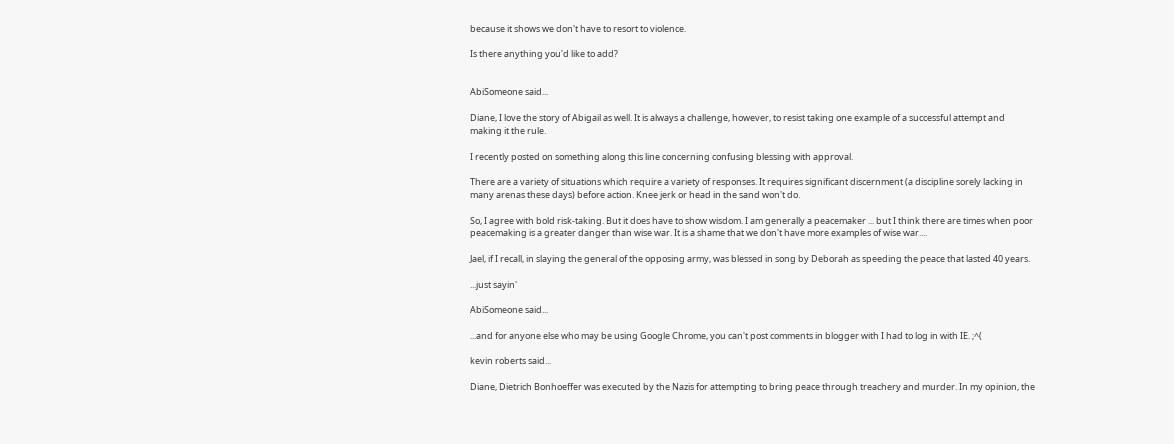because it shows we don't have to resort to violence.

Is there anything you'd like to add?


AbiSomeone said...

Diane, I love the story of Abigail as well. It is always a challenge, however, to resist taking one example of a successful attempt and making it the rule.

I recently posted on something along this line concerning confusing blessing with approval.

There are a variety of situations which require a variety of responses. It requires significant discernment (a discipline sorely lacking in many arenas these days) before action. Knee jerk or head in the sand won't do.

So, I agree with bold risk-taking. But it does have to show wisdom. I am generally a peacemaker ... but I think there are times when poor peacemaking is a greater danger than wise war. It is a shame that we don't have more examples of wise war....

Jael, if I recall, in slaying the general of the opposing army, was blessed in song by Deborah as speeding the peace that lasted 40 years.

...just sayin'

AbiSomeone said...

...and for anyone else who may be using Google Chrome, you can't post comments in blogger with I had to log in with IE. ;^(

kevin roberts said...

Diane, Dietrich Bonhoeffer was executed by the Nazis for attempting to bring peace through treachery and murder. In my opinion, the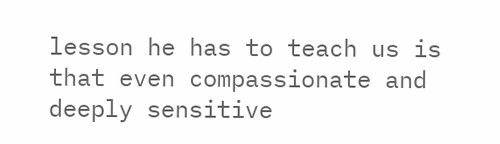lesson he has to teach us is that even compassionate and deeply sensitive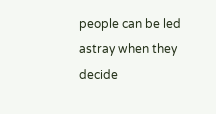people can be led astray when they decide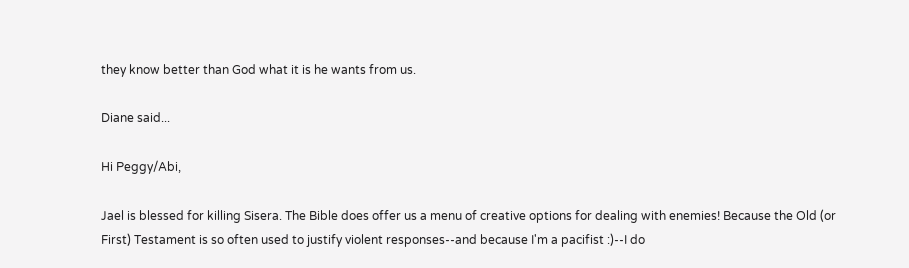they know better than God what it is he wants from us.

Diane said...

Hi Peggy/Abi,

Jael is blessed for killing Sisera. The Bible does offer us a menu of creative options for dealing with enemies! Because the Old (or First) Testament is so often used to justify violent responses--and because I'm a pacifist :)--I do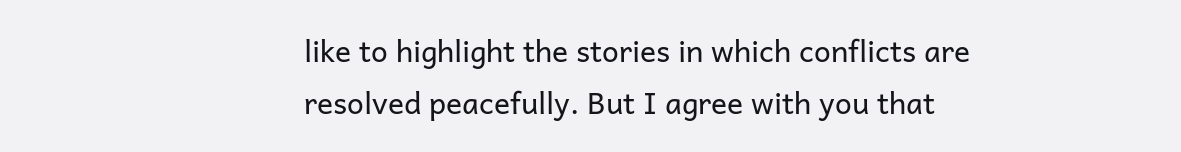like to highlight the stories in which conflicts are resolved peacefully. But I agree with you that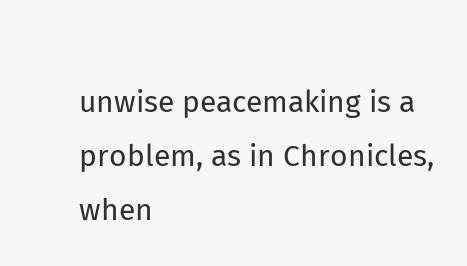unwise peacemaking is a problem, as in Chronicles, when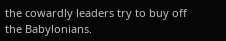the cowardly leaders try to buy off the Babylonians.